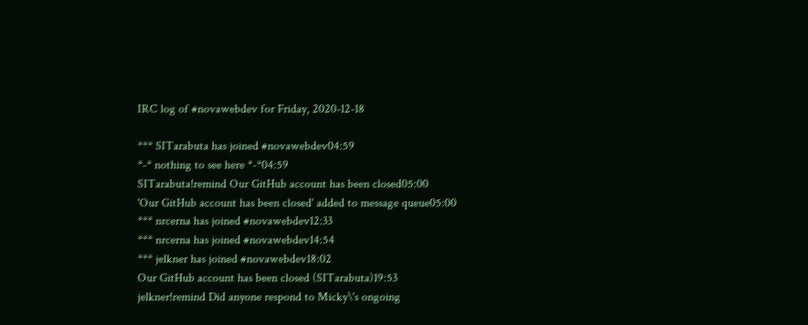IRC log of #novawebdev for Friday, 2020-12-18

*** SITarabuta has joined #novawebdev04:59
*-* nothing to see here *-*04:59
SITarabuta!remind Our GitHub account has been closed05:00
'Our GitHub account has been closed' added to message queue05:00
*** nrcerna has joined #novawebdev12:33
*** nrcerna has joined #novawebdev14:54
*** jelkner has joined #novawebdev18:02
Our GitHub account has been closed (SITarabuta)19:53
jelkner!remind Did anyone respond to Micky\'s ongoing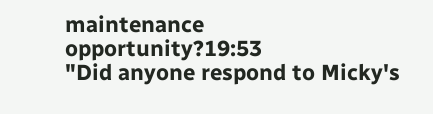maintenance opportunity?19:53
"Did anyone respond to Micky's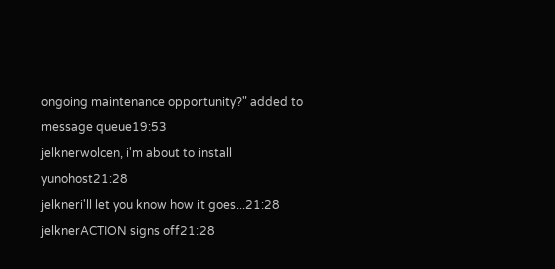ongoing maintenance opportunity?" added to message queue19:53
jelknerwolcen, i'm about to install yunohost21:28
jelkneri'll let you know how it goes...21:28
jelknerACTION signs off21:28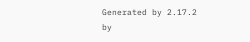Generated by 2.17.2 by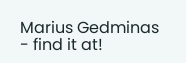Marius Gedminas - find it at!